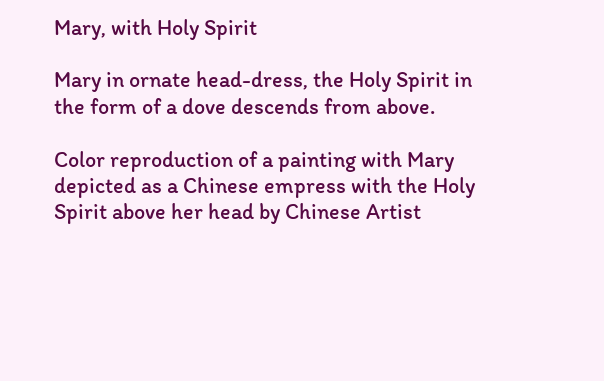Mary, with Holy Spirit

Mary in ornate head-dress, the Holy Spirit in the form of a dove descends from above.

Color reproduction of a painting with Mary depicted as a Chinese empress with the Holy Spirit above her head by Chinese Artist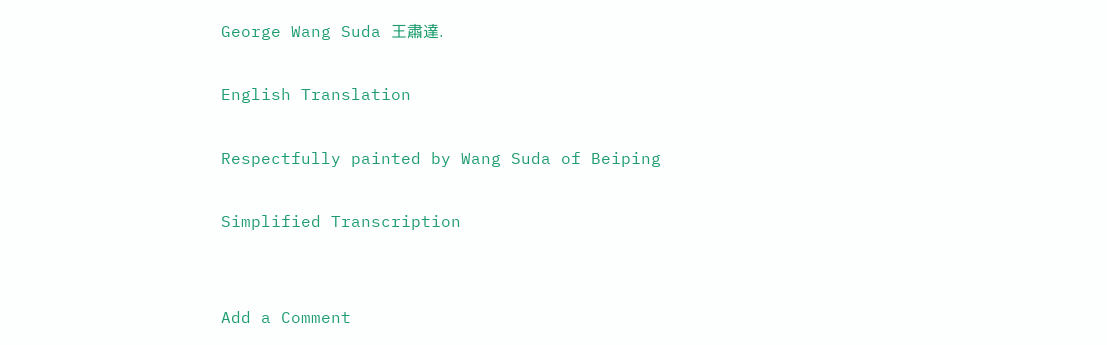George Wang Suda 王肅達.

English Translation

Respectfully painted by Wang Suda of Beiping

Simplified Transcription


Add a Comment